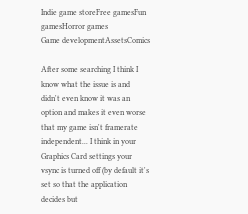Indie game storeFree gamesFun gamesHorror games
Game developmentAssetsComics

After some searching I think I know what the issue is and didn't even know it was an option and makes it even worse that my game isn't framerate independent... I think in your Graphics Card settings your vsync is turned off (by default it's set so that the application decides but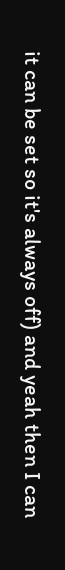it can be set so it's always off) and yeah then I can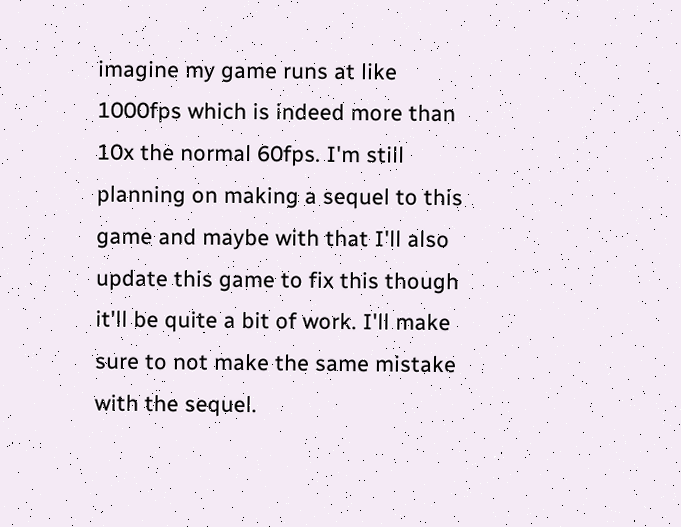imagine my game runs at like 1000fps which is indeed more than 10x the normal 60fps. I'm still planning on making a sequel to this game and maybe with that I'll also update this game to fix this though it'll be quite a bit of work. I'll make sure to not make the same mistake with the sequel.